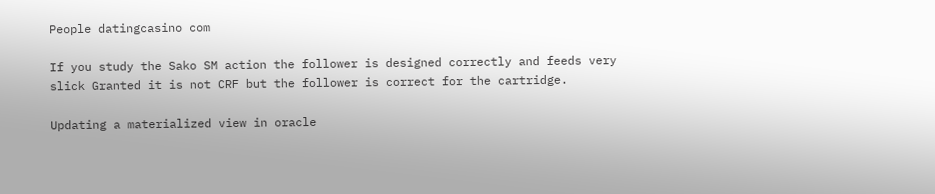People datingcasino com

If you study the Sako SM action the follower is designed correctly and feeds very slick Granted it is not CRF but the follower is correct for the cartridge.

Updating a materialized view in oracle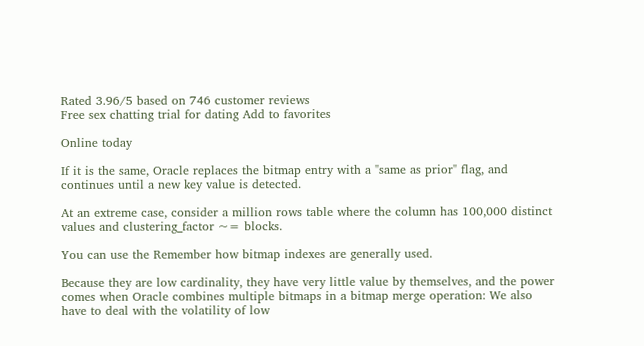Rated 3.96/5 based on 746 customer reviews
Free sex chatting trial for dating Add to favorites

Online today

If it is the same, Oracle replaces the bitmap entry with a "same as prior" flag, and continues until a new key value is detected.

At an extreme case, consider a million rows table where the column has 100,000 distinct values and clustering_factor ~= blocks.

You can use the Remember how bitmap indexes are generally used.

Because they are low cardinality, they have very little value by themselves, and the power comes when Oracle combines multiple bitmaps in a bitmap merge operation: We also have to deal with the volatility of low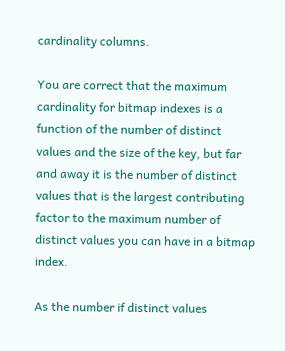cardinality columns.

You are correct that the maximum cardinality for bitmap indexes is a function of the number of distinct values and the size of the key, but far and away it is the number of distinct values that is the largest contributing factor to the maximum number of distinct values you can have in a bitmap index.

As the number if distinct values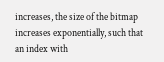increases, the size of the bitmap increases exponentially, such that an index with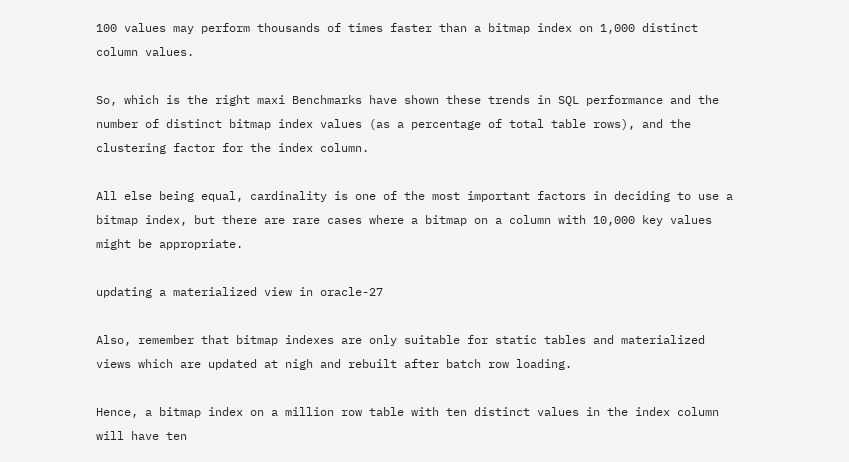100 values may perform thousands of times faster than a bitmap index on 1,000 distinct column values.

So, which is the right maxi Benchmarks have shown these trends in SQL performance and the number of distinct bitmap index values (as a percentage of total table rows), and the clustering factor for the index column.

All else being equal, cardinality is one of the most important factors in deciding to use a bitmap index, but there are rare cases where a bitmap on a column with 10,000 key values might be appropriate.

updating a materialized view in oracle-27

Also, remember that bitmap indexes are only suitable for static tables and materialized views which are updated at nigh and rebuilt after batch row loading.

Hence, a bitmap index on a million row table with ten distinct values in the index column will have ten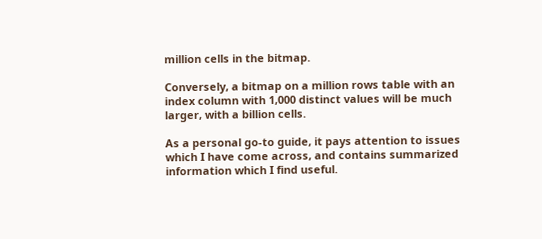million cells in the bitmap.

Conversely, a bitmap on a million rows table with an index column with 1,000 distinct values will be much larger, with a billion cells.

As a personal go-to guide, it pays attention to issues which I have come across, and contains summarized information which I find useful.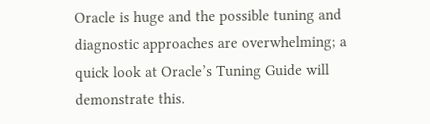Oracle is huge and the possible tuning and diagnostic approaches are overwhelming; a quick look at Oracle’s Tuning Guide will demonstrate this.